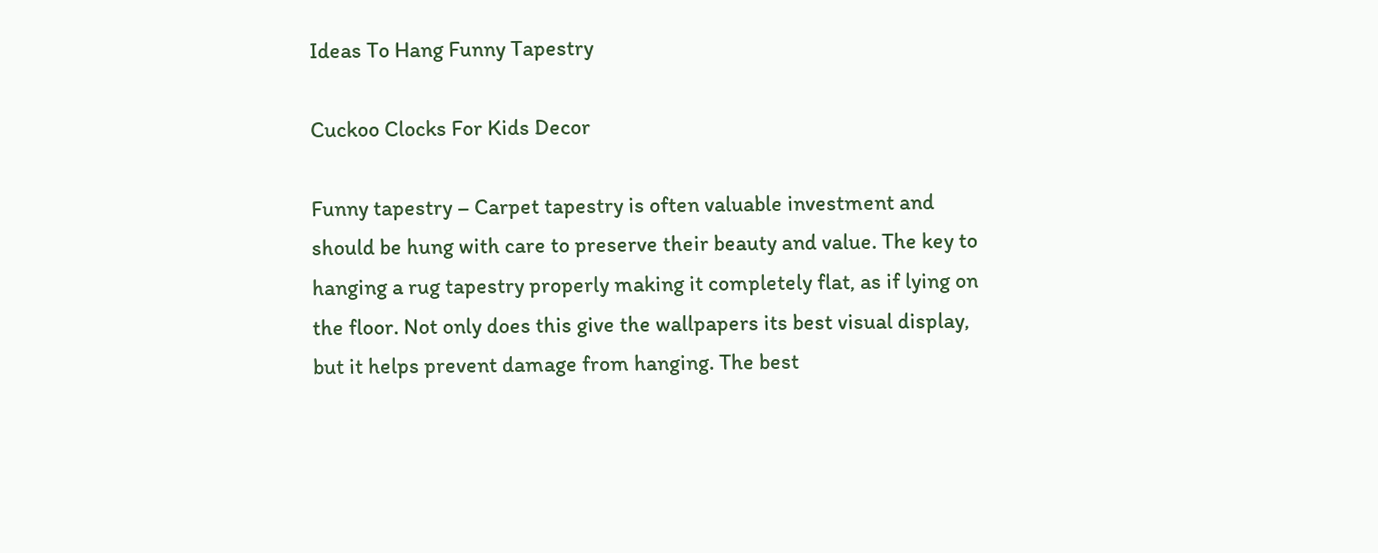Ideas To Hang Funny Tapestry

Cuckoo Clocks For Kids Decor

Funny tapestry – Carpet tapestry is often valuable investment and should be hung with care to preserve their beauty and value. The key to hanging a rug tapestry properly making it completely flat, as if lying on the floor. Not only does this give the wallpapers its best visual display, but it helps prevent damage from hanging. The best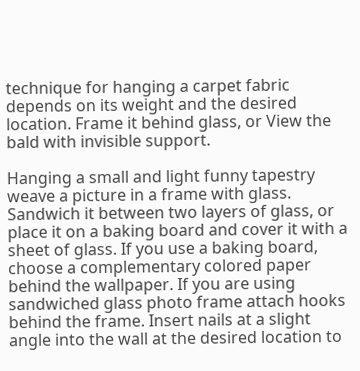technique for hanging a carpet fabric depends on its weight and the desired location. Frame it behind glass, or View the bald with invisible support.

Hanging a small and light funny tapestry weave a picture in a frame with glass. Sandwich it between two layers of glass, or place it on a baking board and cover it with a sheet of glass. If you use a baking board, choose a complementary colored paper behind the wallpaper. If you are using sandwiched glass photo frame attach hooks behind the frame. Insert nails at a slight angle into the wall at the desired location to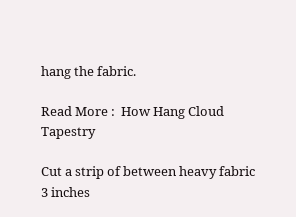hang the fabric.

Read More :  How Hang Cloud Tapestry

Cut a strip of between heavy fabric 3 inches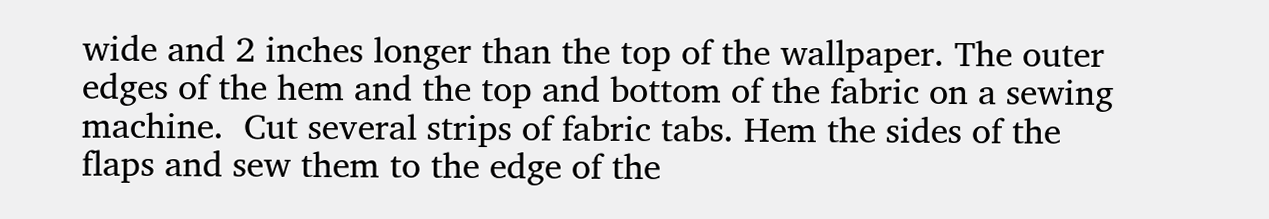wide and 2 inches longer than the top of the wallpaper. The outer edges of the hem and the top and bottom of the fabric on a sewing machine.  Cut several strips of fabric tabs. Hem the sides of the flaps and sew them to the edge of the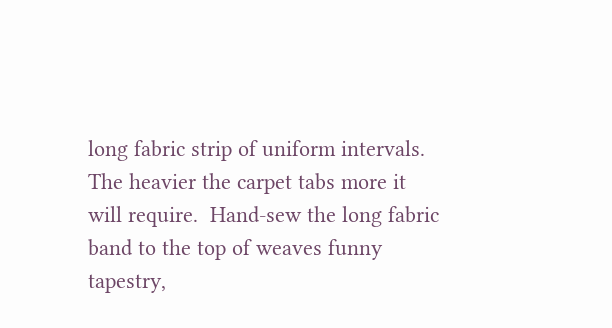long fabric strip of uniform intervals. The heavier the carpet tabs more it will require.  Hand-sew the long fabric band to the top of weaves funny tapestry,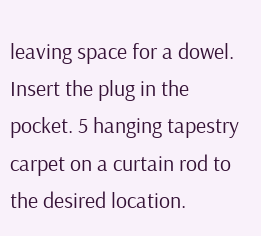leaving space for a dowel. Insert the plug in the pocket. 5 hanging tapestry carpet on a curtain rod to the desired location.